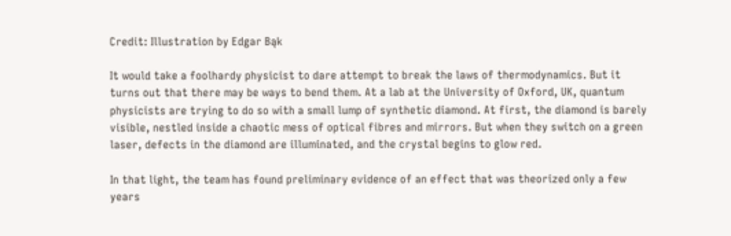Credit: Illustration by Edgar Bąk

It would take a foolhardy physicist to dare attempt to break the laws of thermodynamics. But it turns out that there may be ways to bend them. At a lab at the University of Oxford, UK, quantum physicists are trying to do so with a small lump of synthetic diamond. At first, the diamond is barely visible, nestled inside a chaotic mess of optical fibres and mirrors. But when they switch on a green laser, defects in the diamond are illuminated, and the crystal begins to glow red.

In that light, the team has found preliminary evidence of an effect that was theorized only a few years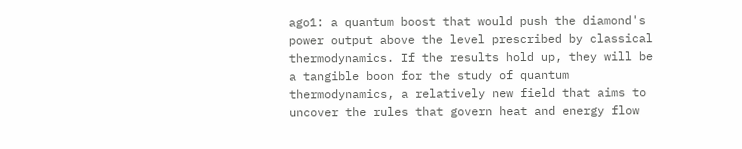ago1: a quantum boost that would push the diamond's power output above the level prescribed by classical thermodynamics. If the results hold up, they will be a tangible boon for the study of quantum thermodynamics, a relatively new field that aims to uncover the rules that govern heat and energy flow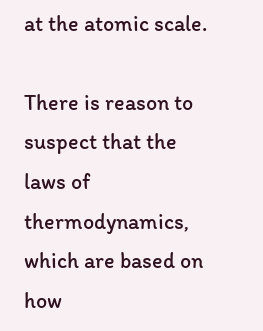at the atomic scale.

There is reason to suspect that the laws of thermodynamics, which are based on how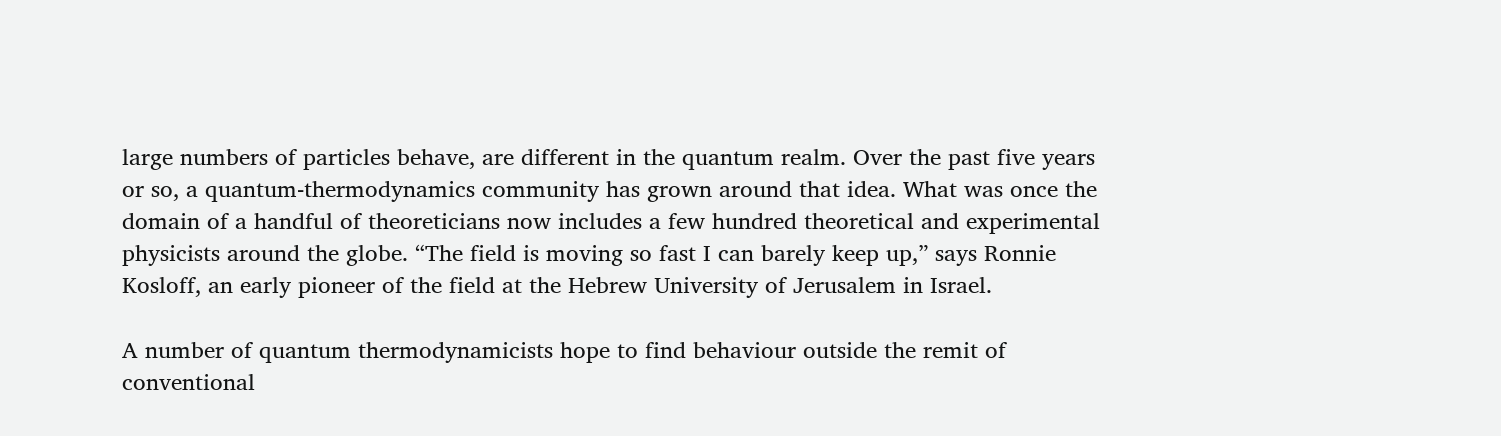large numbers of particles behave, are different in the quantum realm. Over the past five years or so, a quantum-thermodynamics community has grown around that idea. What was once the domain of a handful of theoreticians now includes a few hundred theoretical and experimental physicists around the globe. “The field is moving so fast I can barely keep up,” says Ronnie Kosloff, an early pioneer of the field at the Hebrew University of Jerusalem in Israel.

A number of quantum thermodynamicists hope to find behaviour outside the remit of conventional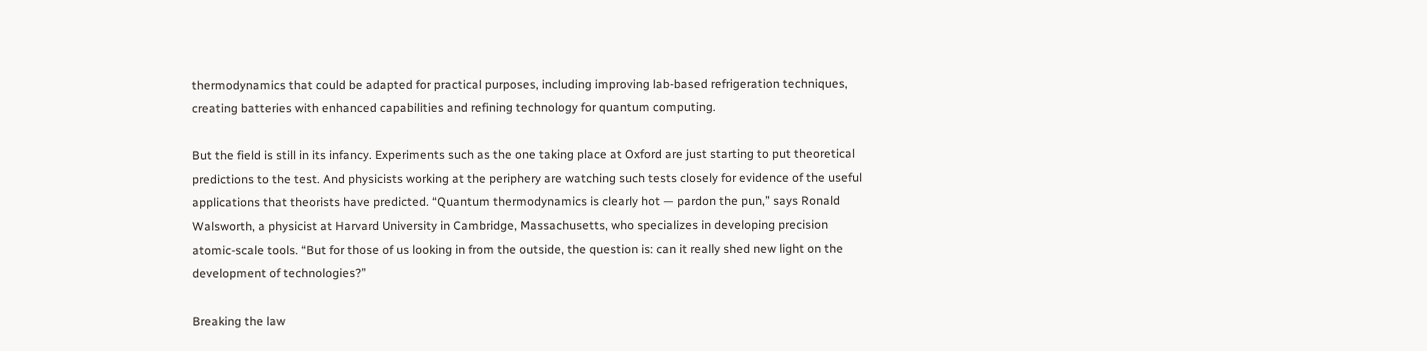thermodynamics that could be adapted for practical purposes, including improving lab-based refrigeration techniques, creating batteries with enhanced capabilities and refining technology for quantum computing.

But the field is still in its infancy. Experiments such as the one taking place at Oxford are just starting to put theoretical predictions to the test. And physicists working at the periphery are watching such tests closely for evidence of the useful applications that theorists have predicted. “Quantum thermodynamics is clearly hot — pardon the pun,” says Ronald Walsworth, a physicist at Harvard University in Cambridge, Massachusetts, who specializes in developing precision atomic-scale tools. “But for those of us looking in from the outside, the question is: can it really shed new light on the development of technologies?”

Breaking the law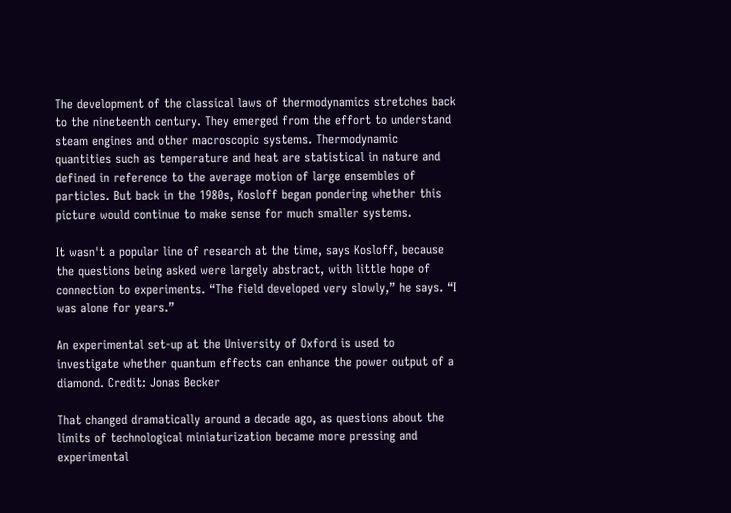The development of the classical laws of thermodynamics stretches back to the nineteenth century. They emerged from the effort to understand steam engines and other macroscopic systems. Thermodynamic quantities such as temperature and heat are statistical in nature and defined in reference to the average motion of large ensembles of particles. But back in the 1980s, Kosloff began pondering whether this picture would continue to make sense for much smaller systems.

It wasn't a popular line of research at the time, says Kosloff, because the questions being asked were largely abstract, with little hope of connection to experiments. “The field developed very slowly,” he says. “I was alone for years.”

An experimental set-up at the University of Oxford is used to investigate whether quantum effects can enhance the power output of a diamond. Credit: Jonas Becker

That changed dramatically around a decade ago, as questions about the limits of technological miniaturization became more pressing and experimental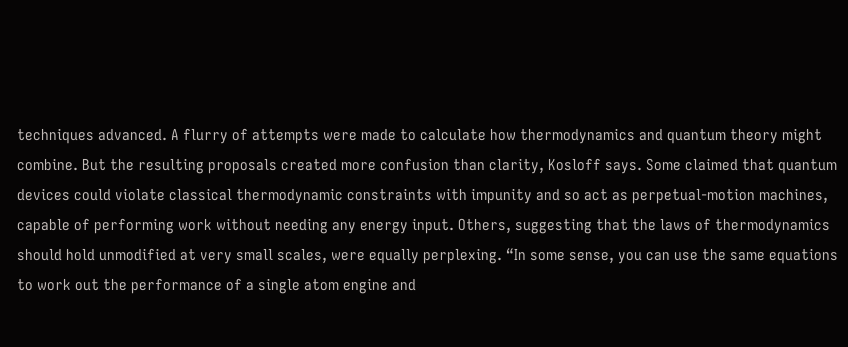techniques advanced. A flurry of attempts were made to calculate how thermodynamics and quantum theory might combine. But the resulting proposals created more confusion than clarity, Kosloff says. Some claimed that quantum devices could violate classical thermodynamic constraints with impunity and so act as perpetual-motion machines, capable of performing work without needing any energy input. Others, suggesting that the laws of thermodynamics should hold unmodified at very small scales, were equally perplexing. “In some sense, you can use the same equations to work out the performance of a single atom engine and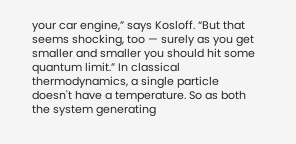your car engine,” says Kosloff. “But that seems shocking, too — surely as you get smaller and smaller you should hit some quantum limit.” In classical thermodynamics, a single particle doesn't have a temperature. So as both the system generating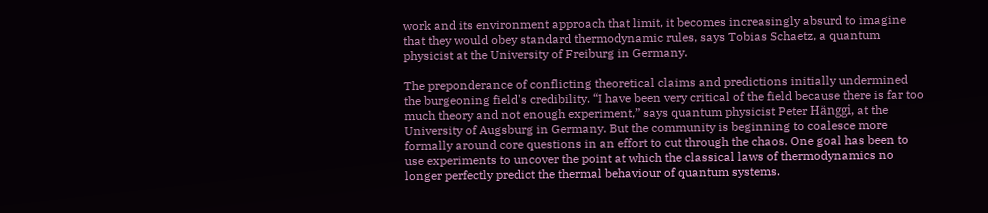work and its environment approach that limit, it becomes increasingly absurd to imagine that they would obey standard thermodynamic rules, says Tobias Schaetz, a quantum physicist at the University of Freiburg in Germany.

The preponderance of conflicting theoretical claims and predictions initially undermined the burgeoning field's credibility. “I have been very critical of the field because there is far too much theory and not enough experiment,” says quantum physicist Peter Hänggi, at the University of Augsburg in Germany. But the community is beginning to coalesce more formally around core questions in an effort to cut through the chaos. One goal has been to use experiments to uncover the point at which the classical laws of thermodynamics no longer perfectly predict the thermal behaviour of quantum systems.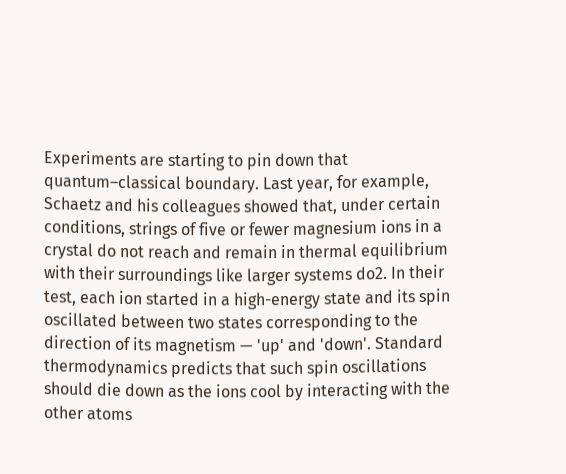Experiments are starting to pin down that quantum–classical boundary. Last year, for example, Schaetz and his colleagues showed that, under certain conditions, strings of five or fewer magnesium ions in a crystal do not reach and remain in thermal equilibrium with their surroundings like larger systems do2. In their test, each ion started in a high-energy state and its spin oscillated between two states corresponding to the direction of its magnetism — 'up' and 'down'. Standard thermodynamics predicts that such spin oscillations should die down as the ions cool by interacting with the other atoms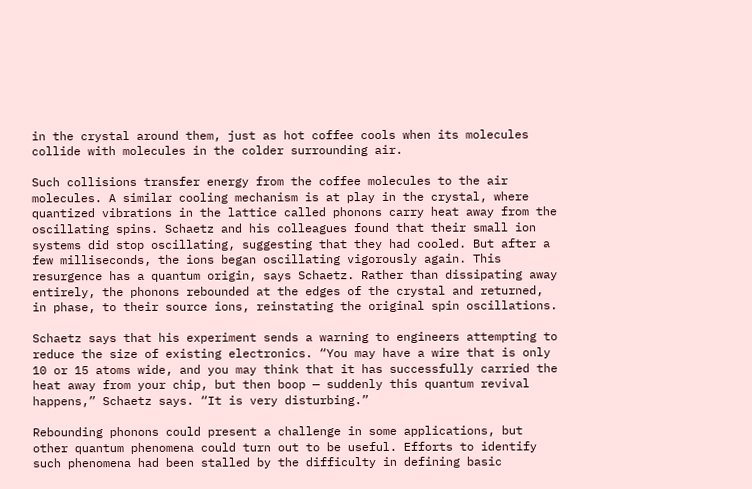in the crystal around them, just as hot coffee cools when its molecules collide with molecules in the colder surrounding air.

Such collisions transfer energy from the coffee molecules to the air molecules. A similar cooling mechanism is at play in the crystal, where quantized vibrations in the lattice called phonons carry heat away from the oscillating spins. Schaetz and his colleagues found that their small ion systems did stop oscillating, suggesting that they had cooled. But after a few milliseconds, the ions began oscillating vigorously again. This resurgence has a quantum origin, says Schaetz. Rather than dissipating away entirely, the phonons rebounded at the edges of the crystal and returned, in phase, to their source ions, reinstating the original spin oscillations.

Schaetz says that his experiment sends a warning to engineers attempting to reduce the size of existing electronics. “You may have a wire that is only 10 or 15 atoms wide, and you may think that it has successfully carried the heat away from your chip, but then boop — suddenly this quantum revival happens,” Schaetz says. “It is very disturbing.”

Rebounding phonons could present a challenge in some applications, but other quantum phenomena could turn out to be useful. Efforts to identify such phenomena had been stalled by the difficulty in defining basic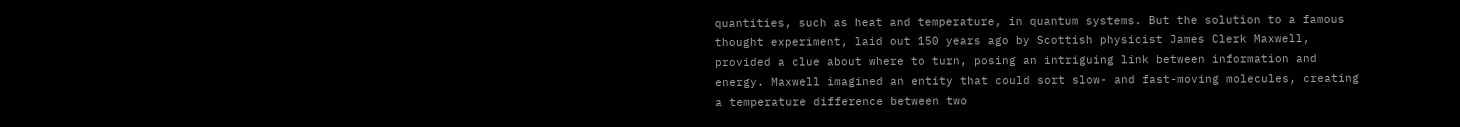quantities, such as heat and temperature, in quantum systems. But the solution to a famous thought experiment, laid out 150 years ago by Scottish physicist James Clerk Maxwell, provided a clue about where to turn, posing an intriguing link between information and energy. Maxwell imagined an entity that could sort slow- and fast-moving molecules, creating a temperature difference between two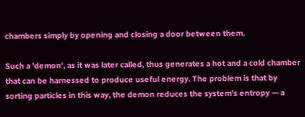chambers simply by opening and closing a door between them.

Such a 'demon', as it was later called, thus generates a hot and a cold chamber that can be harnessed to produce useful energy. The problem is that by sorting particles in this way, the demon reduces the system's entropy — a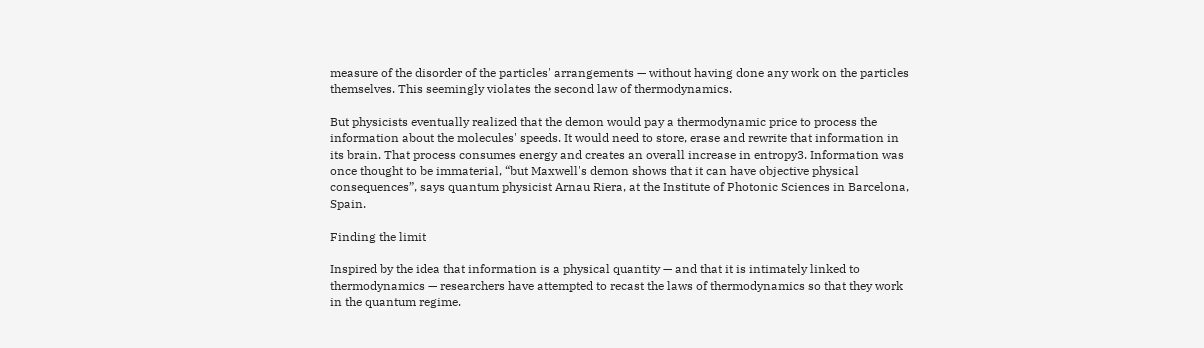measure of the disorder of the particles' arrangements — without having done any work on the particles themselves. This seemingly violates the second law of thermodynamics.

But physicists eventually realized that the demon would pay a thermodynamic price to process the information about the molecules' speeds. It would need to store, erase and rewrite that information in its brain. That process consumes energy and creates an overall increase in entropy3. Information was once thought to be immaterial, “but Maxwell's demon shows that it can have objective physical consequences”, says quantum physicist Arnau Riera, at the Institute of Photonic Sciences in Barcelona, Spain.

Finding the limit

Inspired by the idea that information is a physical quantity — and that it is intimately linked to thermodynamics — researchers have attempted to recast the laws of thermodynamics so that they work in the quantum regime.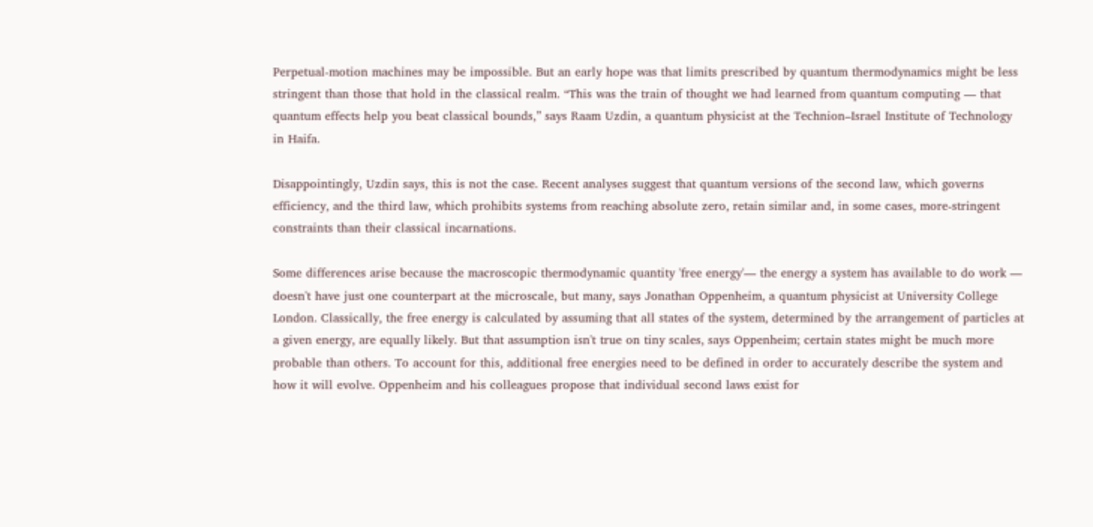Perpetual-motion machines may be impossible. But an early hope was that limits prescribed by quantum thermodynamics might be less stringent than those that hold in the classical realm. “This was the train of thought we had learned from quantum computing — that quantum effects help you beat classical bounds,” says Raam Uzdin, a quantum physicist at the Technion–Israel Institute of Technology in Haifa.

Disappointingly, Uzdin says, this is not the case. Recent analyses suggest that quantum versions of the second law, which governs efficiency, and the third law, which prohibits systems from reaching absolute zero, retain similar and, in some cases, more-stringent constraints than their classical incarnations.

Some differences arise because the macroscopic thermodynamic quantity 'free energy'— the energy a system has available to do work — doesn't have just one counterpart at the microscale, but many, says Jonathan Oppenheim, a quantum physicist at University College London. Classically, the free energy is calculated by assuming that all states of the system, determined by the arrangement of particles at a given energy, are equally likely. But that assumption isn't true on tiny scales, says Oppenheim; certain states might be much more probable than others. To account for this, additional free energies need to be defined in order to accurately describe the system and how it will evolve. Oppenheim and his colleagues propose that individual second laws exist for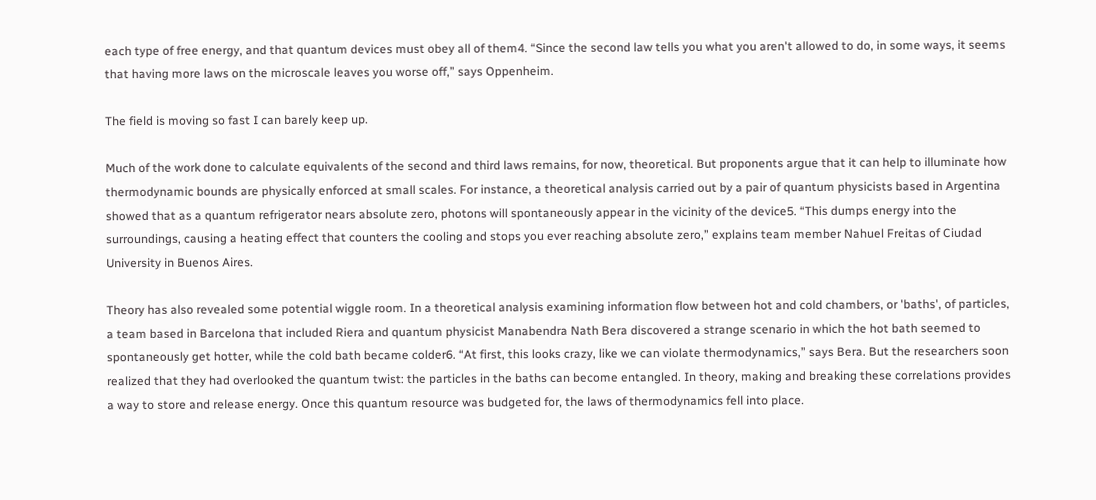each type of free energy, and that quantum devices must obey all of them4. “Since the second law tells you what you aren't allowed to do, in some ways, it seems that having more laws on the microscale leaves you worse off,” says Oppenheim.

The field is moving so fast I can barely keep up.

Much of the work done to calculate equivalents of the second and third laws remains, for now, theoretical. But proponents argue that it can help to illuminate how thermodynamic bounds are physically enforced at small scales. For instance, a theoretical analysis carried out by a pair of quantum physicists based in Argentina showed that as a quantum refrigerator nears absolute zero, photons will spontaneously appear in the vicinity of the device5. “This dumps energy into the surroundings, causing a heating effect that counters the cooling and stops you ever reaching absolute zero,” explains team member Nahuel Freitas of Ciudad University in Buenos Aires.

Theory has also revealed some potential wiggle room. In a theoretical analysis examining information flow between hot and cold chambers, or 'baths', of particles, a team based in Barcelona that included Riera and quantum physicist Manabendra Nath Bera discovered a strange scenario in which the hot bath seemed to spontaneously get hotter, while the cold bath became colder6. “At first, this looks crazy, like we can violate thermodynamics,” says Bera. But the researchers soon realized that they had overlooked the quantum twist: the particles in the baths can become entangled. In theory, making and breaking these correlations provides a way to store and release energy. Once this quantum resource was budgeted for, the laws of thermodynamics fell into place.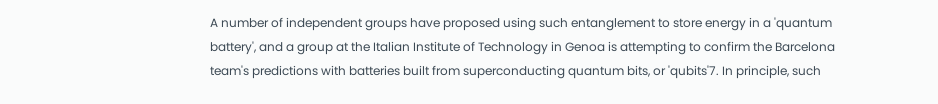A number of independent groups have proposed using such entanglement to store energy in a 'quantum battery', and a group at the Italian Institute of Technology in Genoa is attempting to confirm the Barcelona team's predictions with batteries built from superconducting quantum bits, or 'qubits'7. In principle, such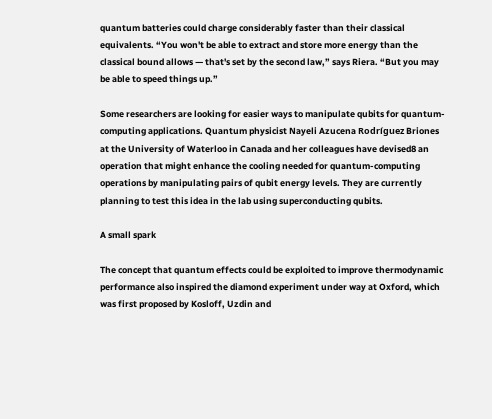quantum batteries could charge considerably faster than their classical equivalents. “You won't be able to extract and store more energy than the classical bound allows — that's set by the second law,” says Riera. “But you may be able to speed things up.”

Some researchers are looking for easier ways to manipulate qubits for quantum-computing applications. Quantum physicist Nayeli Azucena Rodríguez Briones at the University of Waterloo in Canada and her colleagues have devised8 an operation that might enhance the cooling needed for quantum-computing operations by manipulating pairs of qubit energy levels. They are currently planning to test this idea in the lab using superconducting qubits.

A small spark

The concept that quantum effects could be exploited to improve thermodynamic performance also inspired the diamond experiment under way at Oxford, which was first proposed by Kosloff, Uzdin and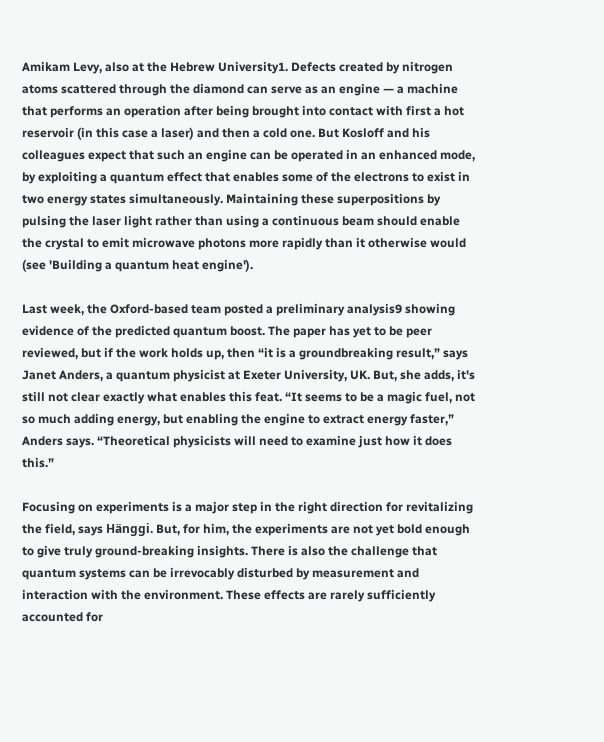Amikam Levy, also at the Hebrew University1. Defects created by nitrogen atoms scattered through the diamond can serve as an engine — a machine that performs an operation after being brought into contact with first a hot reservoir (in this case a laser) and then a cold one. But Kosloff and his colleagues expect that such an engine can be operated in an enhanced mode, by exploiting a quantum effect that enables some of the electrons to exist in two energy states simultaneously. Maintaining these superpositions by pulsing the laser light rather than using a continuous beam should enable the crystal to emit microwave photons more rapidly than it otherwise would (see 'Building a quantum heat engine').

Last week, the Oxford-based team posted a preliminary analysis9 showing evidence of the predicted quantum boost. The paper has yet to be peer reviewed, but if the work holds up, then “it is a groundbreaking result,” says Janet Anders, a quantum physicist at Exeter University, UK. But, she adds, it's still not clear exactly what enables this feat. “It seems to be a magic fuel, not so much adding energy, but enabling the engine to extract energy faster,” Anders says. “Theoretical physicists will need to examine just how it does this.”

Focusing on experiments is a major step in the right direction for revitalizing the field, says Hänggi. But, for him, the experiments are not yet bold enough to give truly ground-breaking insights. There is also the challenge that quantum systems can be irrevocably disturbed by measurement and interaction with the environment. These effects are rarely sufficiently accounted for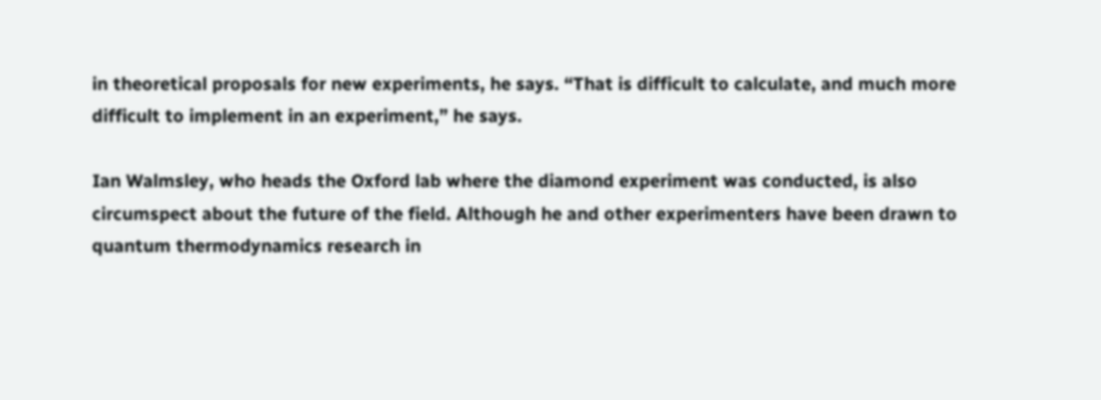in theoretical proposals for new experiments, he says. “That is difficult to calculate, and much more difficult to implement in an experiment,” he says.

Ian Walmsley, who heads the Oxford lab where the diamond experiment was conducted, is also circumspect about the future of the field. Although he and other experimenters have been drawn to quantum thermodynamics research in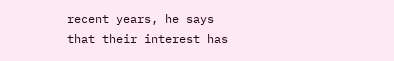recent years, he says that their interest has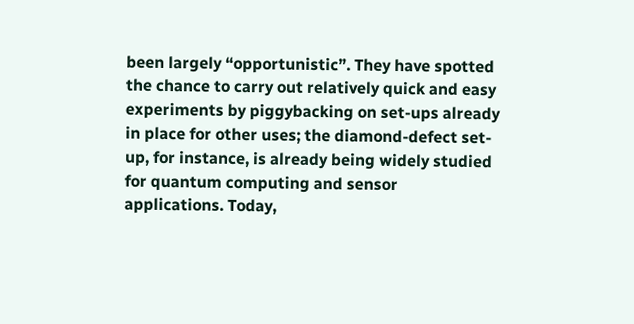been largely “opportunistic”. They have spotted the chance to carry out relatively quick and easy experiments by piggybacking on set-ups already in place for other uses; the diamond-defect set-up, for instance, is already being widely studied for quantum computing and sensor applications. Today,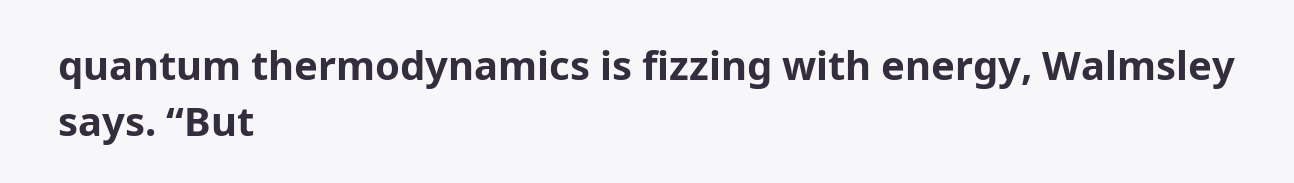quantum thermodynamics is fizzing with energy, Walmsley says. “But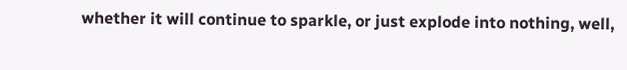whether it will continue to sparkle, or just explode into nothing, well,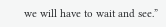we will have to wait and see.”